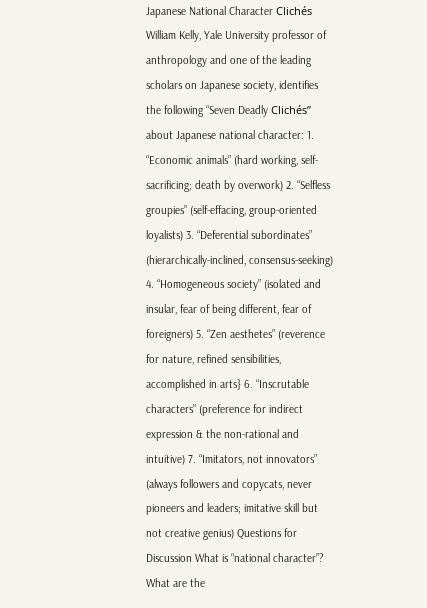Japanese National Character Clichés William Kelly, Yale University professor of anthropology and one of the leading scholars on Japanese society, identifies the following “Seven Deadly Clichés” about Japanese national character: 1. “Economic animals” (hard working, self-sacrificing; death by overwork) 2. “Selfless groupies” (self-effacing, group-oriented loyalists) 3. “Deferential subordinates” (hierarchically-inclined, consensus-seeking) 4. “Homogeneous society” (isolated and insular, fear of being different, fear of foreigners) 5. “Zen aesthetes” (reverence for nature, refined sensibilities, accomplished in arts} 6. “Inscrutable characters” (preference for indirect expression & the non-rational and intuitive) 7. “Imitators, not innovators” (always followers and copycats, never pioneers and leaders; imitative skill but not creative genius) Questions for Discussion What is “national character”? What are the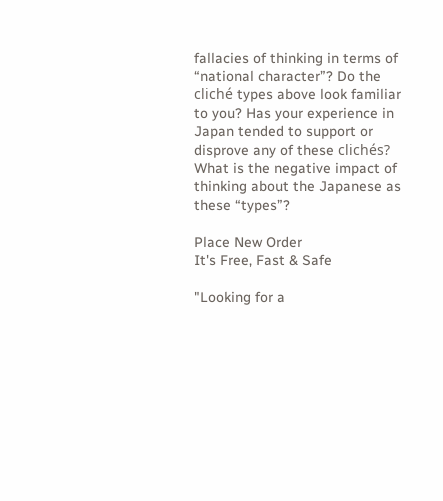fallacies of thinking in terms of “national character”? Do the cliché types above look familiar to you? Has your experience in Japan tended to support or disprove any of these clichés? What is the negative impact of thinking about the Japanese as these “types”?

Place New Order
It's Free, Fast & Safe

"Looking for a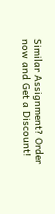Similar Assignment? Order now and Get a Discount!